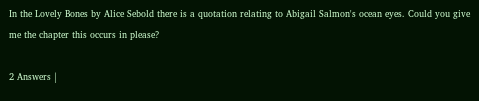In the Lovely Bones by Alice Sebold there is a quotation relating to Abigail Salmon's ocean eyes. Could you give me the chapter this occurs in please?

2 Answers |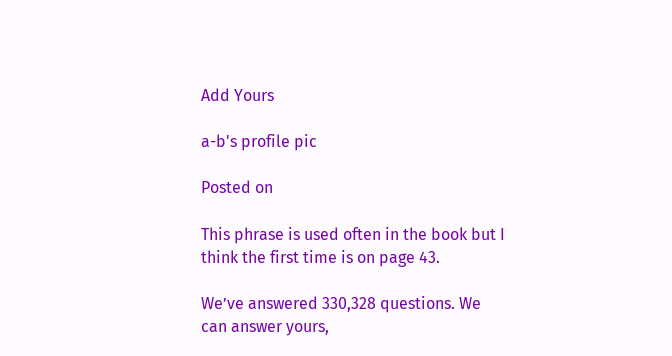Add Yours

a-b's profile pic

Posted on

This phrase is used often in the book but I think the first time is on page 43.

We’ve answered 330,328 questions. We can answer yours,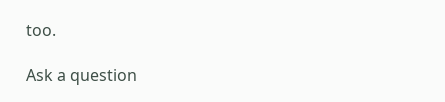too.

Ask a question